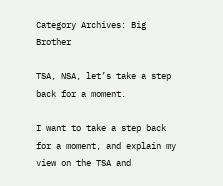Category Archives: Big Brother

TSA, NSA, let’s take a step back for a moment.

I want to take a step back for a moment, and explain my view on the TSA and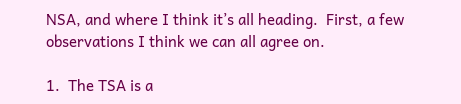NSA, and where I think it’s all heading.  First, a few observations I think we can all agree on.

1.  The TSA is a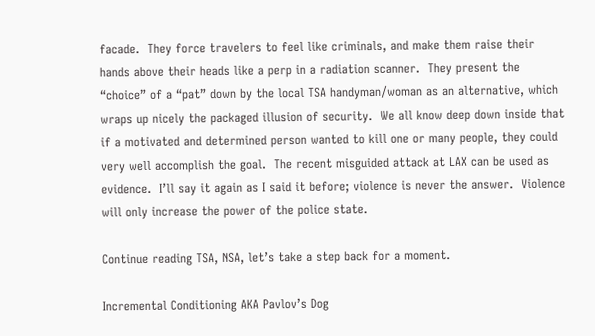facade.  They force travelers to feel like criminals, and make them raise their hands above their heads like a perp in a radiation scanner.  They present the “choice” of a “pat” down by the local TSA handyman/woman as an alternative, which wraps up nicely the packaged illusion of security.  We all know deep down inside that if a motivated and determined person wanted to kill one or many people, they could very well accomplish the goal.  The recent misguided attack at LAX can be used as evidence.  I’ll say it again as I said it before; violence is never the answer.  Violence will only increase the power of the police state.

Continue reading TSA, NSA, let’s take a step back for a moment.

Incremental Conditioning AKA Pavlov’s Dog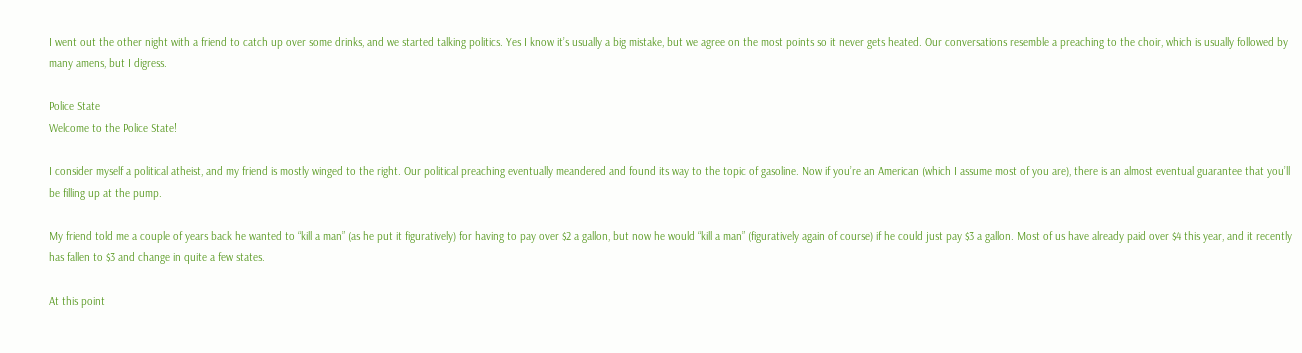I went out the other night with a friend to catch up over some drinks, and we started talking politics. Yes I know it’s usually a big mistake, but we agree on the most points so it never gets heated. Our conversations resemble a preaching to the choir, which is usually followed by many amens, but I digress.

Police State
Welcome to the Police State!

I consider myself a political atheist, and my friend is mostly winged to the right. Our political preaching eventually meandered and found its way to the topic of gasoline. Now if you’re an American (which I assume most of you are), there is an almost eventual guarantee that you’ll be filling up at the pump.

My friend told me a couple of years back he wanted to “kill a man” (as he put it figuratively) for having to pay over $2 a gallon, but now he would “kill a man” (figuratively again of course) if he could just pay $3 a gallon. Most of us have already paid over $4 this year, and it recently has fallen to $3 and change in quite a few states.

At this point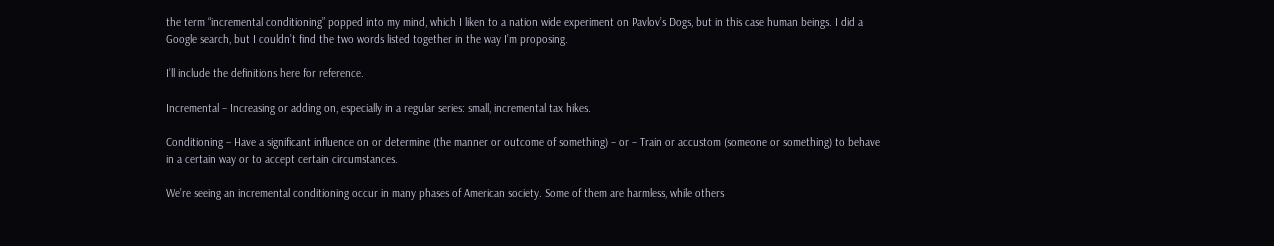the term “incremental conditioning” popped into my mind, which I liken to a nation wide experiment on Pavlov’s Dogs, but in this case human beings. I did a Google search, but I couldn’t find the two words listed together in the way I’m proposing.

I’ll include the definitions here for reference.

Incremental – Increasing or adding on, especially in a regular series: small, incremental tax hikes.

Conditioning – Have a significant influence on or determine (the manner or outcome of something) – or – Train or accustom (someone or something) to behave in a certain way or to accept certain circumstances.

We’re seeing an incremental conditioning occur in many phases of American society. Some of them are harmless, while others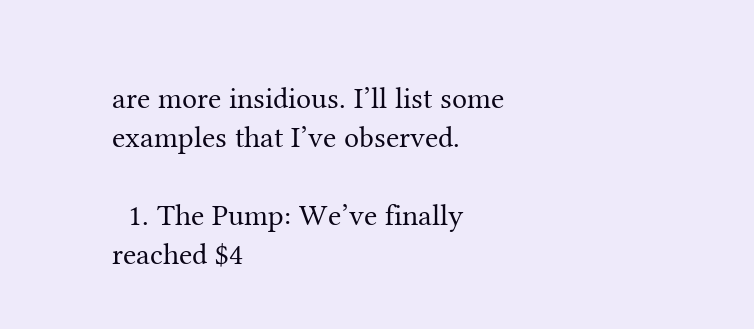are more insidious. I’ll list some examples that I’ve observed.

  1. The Pump: We’ve finally reached $4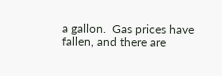a gallon.  Gas prices have fallen, and there are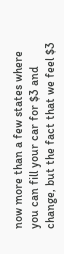now more than a few states where you can fill your car for $3 and change, but the fact that we feel $3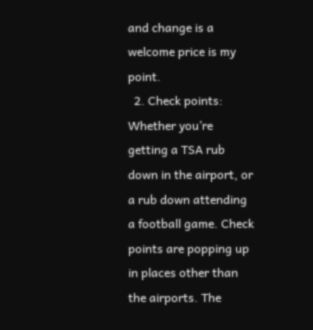and change is a welcome price is my point.
  2. Check points: Whether you’re getting a TSA rub down in the airport, or a rub down attending a football game. Check points are popping up in places other than the airports. The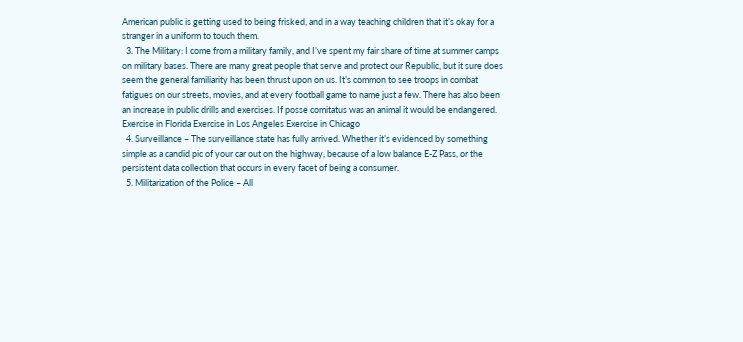American public is getting used to being frisked, and in a way teaching children that it’s okay for a stranger in a uniform to touch them.
  3. The Military: I come from a military family, and I’ve spent my fair share of time at summer camps on military bases. There are many great people that serve and protect our Republic, but it sure does seem the general familiarity has been thrust upon on us. It’s common to see troops in combat fatigues on our streets, movies, and at every football game to name just a few. There has also been an increase in public drills and exercises. If posse comitatus was an animal it would be endangered. Exercise in Florida Exercise in Los Angeles Exercise in Chicago
  4. Surveillance – The surveillance state has fully arrived. Whether it’s evidenced by something simple as a candid pic of your car out on the highway, because of a low balance E-Z Pass, or the persistent data collection that occurs in every facet of being a consumer.
  5. Militarization of the Police – All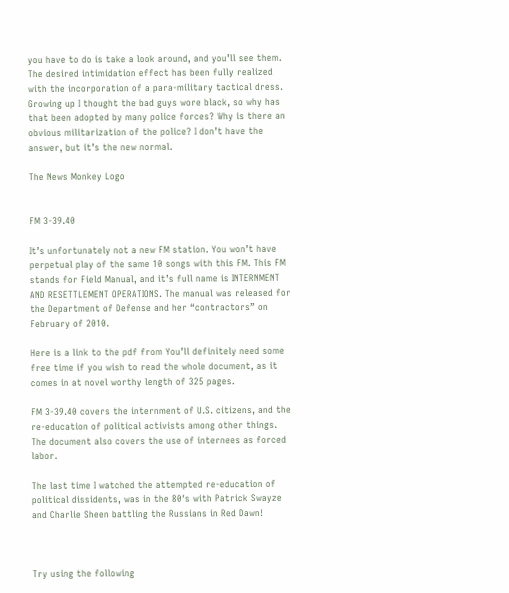you have to do is take a look around, and you’ll see them. The desired intimidation effect has been fully realized with the incorporation of a para-military tactical dress. Growing up I thought the bad guys wore black, so why has that been adopted by many police forces? Why is there an obvious militarization of the police? I don’t have the answer, but it’s the new normal.

The News Monkey Logo


FM 3-39.40

It’s unfortunately not a new FM station. You won’t have perpetual play of the same 10 songs with this FM. This FM stands for Field Manual, and it’s full name is INTERNMENT AND RESETTLEMENT OPERATIONS. The manual was released for the Department of Defense and her “contractors” on February of 2010.

Here is a link to the pdf from You’ll definitely need some free time if you wish to read the whole document, as it comes in at novel worthy length of 325 pages.

FM 3-39.40 covers the internment of U.S. citizens, and the re-education of political activists among other things. The document also covers the use of internees as forced labor.

The last time I watched the attempted re-education of political dissidents, was in the 80′s with Patrick Swayze and Charlie Sheen battling the Russians in Red Dawn!



Try using the following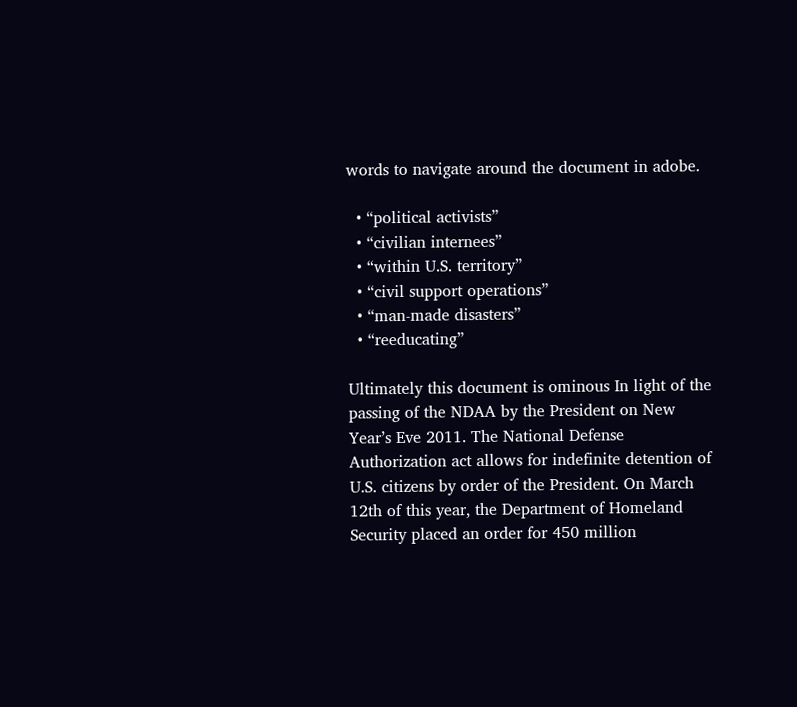words to navigate around the document in adobe.

  • “political activists”
  • “civilian internees”
  • “within U.S. territory”
  • “civil support operations”
  • “man-made disasters”
  • “reeducating”

Ultimately this document is ominous In light of the passing of the NDAA by the President on New Year’s Eve 2011. The National Defense Authorization act allows for indefinite detention of U.S. citizens by order of the President. On March 12th of this year, the Department of Homeland Security placed an order for 450 million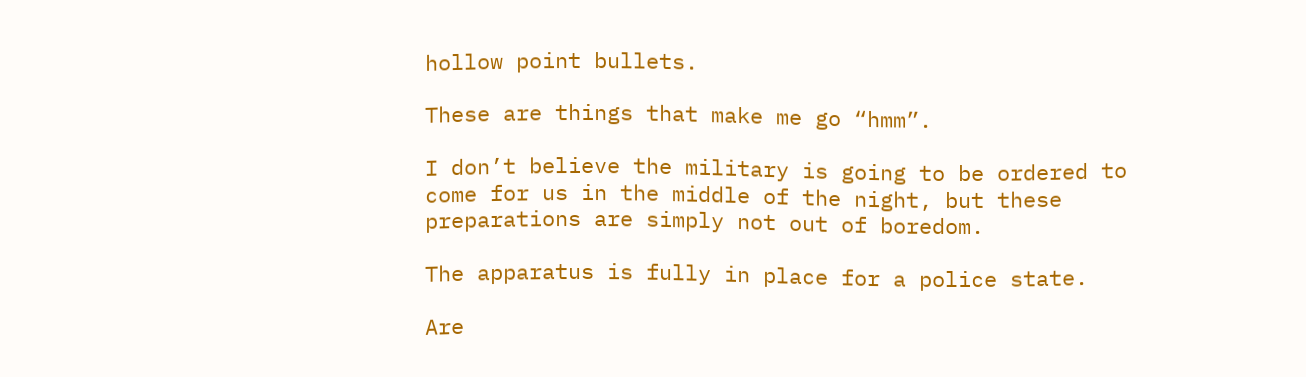hollow point bullets.

These are things that make me go “hmm”.

I don’t believe the military is going to be ordered to come for us in the middle of the night, but these preparations are simply not out of boredom.

The apparatus is fully in place for a police state.

Are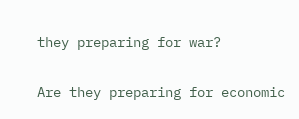they preparing for war?

Are they preparing for economic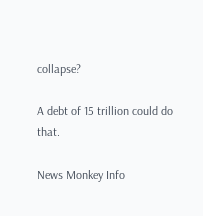collapse?

A debt of 15 trillion could do that.

News Monkey Info